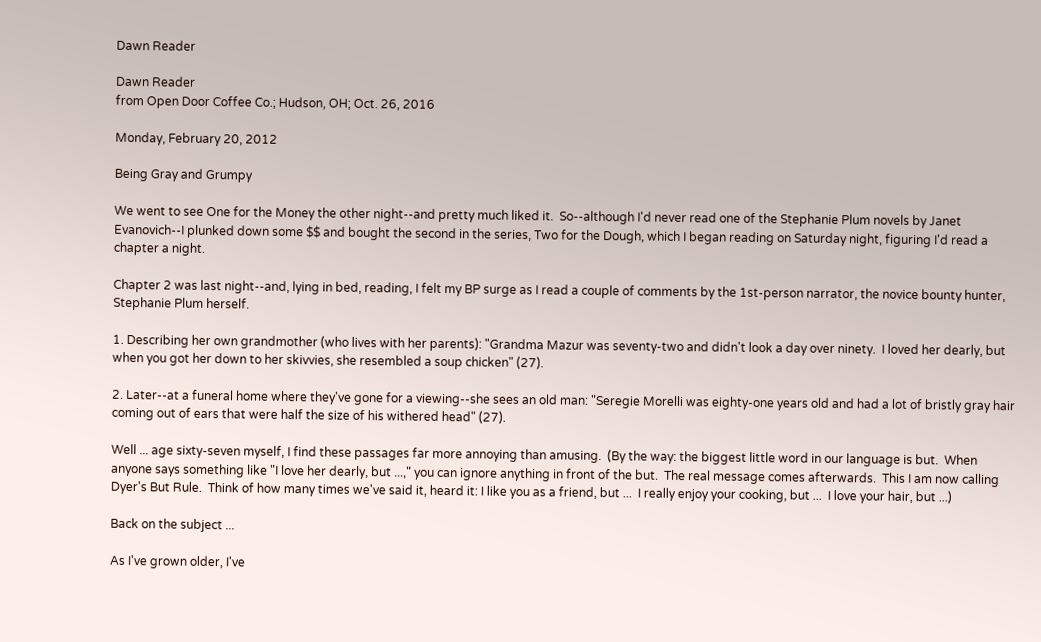Dawn Reader

Dawn Reader
from Open Door Coffee Co.; Hudson, OH; Oct. 26, 2016

Monday, February 20, 2012

Being Gray and Grumpy

We went to see One for the Money the other night--and pretty much liked it.  So--although I'd never read one of the Stephanie Plum novels by Janet Evanovich--I plunked down some $$ and bought the second in the series, Two for the Dough, which I began reading on Saturday night, figuring I'd read a chapter a night.

Chapter 2 was last night--and, lying in bed, reading, I felt my BP surge as I read a couple of comments by the 1st-person narrator, the novice bounty hunter, Stephanie Plum herself.

1. Describing her own grandmother (who lives with her parents): "Grandma Mazur was seventy-two and didn't look a day over ninety.  I loved her dearly, but when you got her down to her skivvies, she resembled a soup chicken" (27).

2. Later--at a funeral home where they've gone for a viewing--she sees an old man: "Seregie Morelli was eighty-one years old and had a lot of bristly gray hair coming out of ears that were half the size of his withered head" (27).

Well ... age sixty-seven myself, I find these passages far more annoying than amusing.  (By the way: the biggest little word in our language is but.  When anyone says something like "I love her dearly, but ...," you can ignore anything in front of the but.  The real message comes afterwards.  This I am now calling Dyer's But Rule.  Think of how many times we've said it, heard it: I like you as a friend, but ...  I really enjoy your cooking, but ...  I love your hair, but ...)

Back on the subject ...

As I've grown older, I've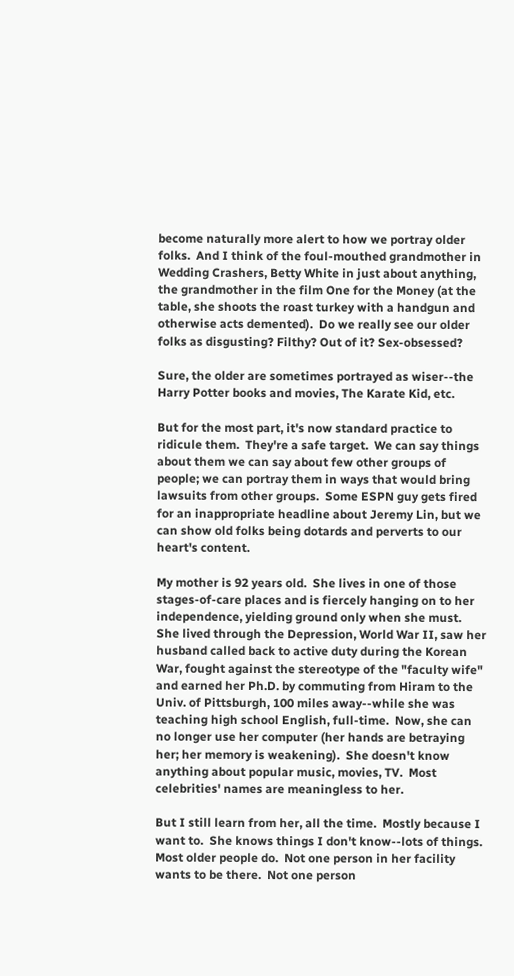become naturally more alert to how we portray older folks.  And I think of the foul-mouthed grandmother in Wedding Crashers, Betty White in just about anything, the grandmother in the film One for the Money (at the table, she shoots the roast turkey with a handgun and otherwise acts demented).  Do we really see our older folks as disgusting? Filthy? Out of it? Sex-obsessed?

Sure, the older are sometimes portrayed as wiser--the Harry Potter books and movies, The Karate Kid, etc.

But for the most part, it's now standard practice to ridicule them.  They're a safe target.  We can say things about them we can say about few other groups of people; we can portray them in ways that would bring lawsuits from other groups.  Some ESPN guy gets fired for an inappropriate headline about Jeremy Lin, but we can show old folks being dotards and perverts to our heart's content.

My mother is 92 years old.  She lives in one of those stages-of-care places and is fiercely hanging on to her independence, yielding ground only when she must.  She lived through the Depression, World War II, saw her husband called back to active duty during the Korean War, fought against the stereotype of the "faculty wife" and earned her Ph.D. by commuting from Hiram to the Univ. of Pittsburgh, 100 miles away--while she was teaching high school English, full-time.  Now, she can no longer use her computer (her hands are betraying her; her memory is weakening).  She doesn't know anything about popular music, movies, TV.  Most celebrities' names are meaningless to her.

But I still learn from her, all the time.  Mostly because I want to.  She knows things I don't know--lots of things.  Most older people do.  Not one person in her facility wants to be there.  Not one person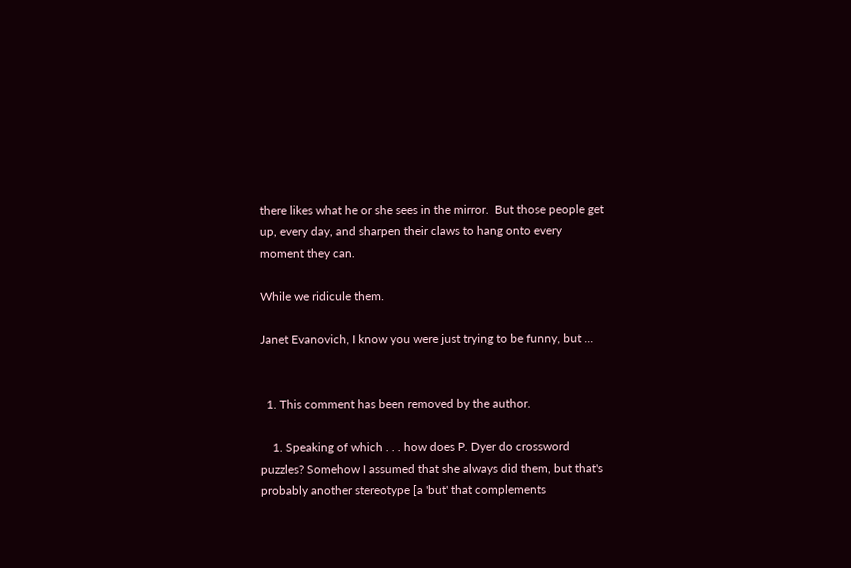there likes what he or she sees in the mirror.  But those people get up, every day, and sharpen their claws to hang onto every moment they can.

While we ridicule them.

Janet Evanovich, I know you were just trying to be funny, but ...


  1. This comment has been removed by the author.

    1. Speaking of which . . . how does P. Dyer do crossword puzzles? Somehow I assumed that she always did them, but that's probably another stereotype [a 'but' that complements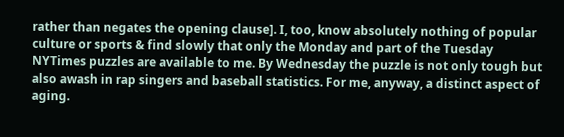rather than negates the opening clause]. I, too, know absolutely nothing of popular culture or sports & find slowly that only the Monday and part of the Tuesday NYTimes puzzles are available to me. By Wednesday the puzzle is not only tough but also awash in rap singers and baseball statistics. For me, anyway, a distinct aspect of aging.